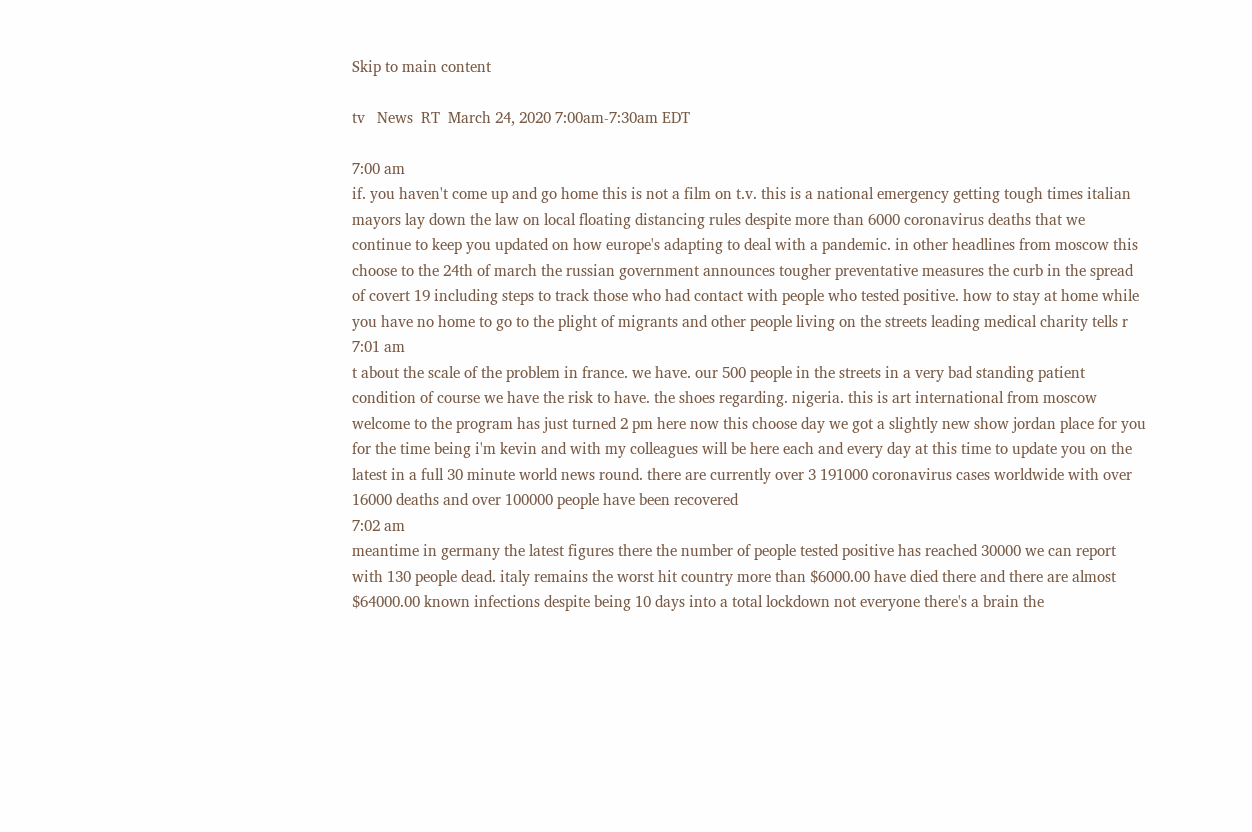Skip to main content

tv   News  RT  March 24, 2020 7:00am-7:30am EDT

7:00 am
if. you haven't come up and go home this is not a film on t.v. this is a national emergency getting tough times italian mayors lay down the law on local floating distancing rules despite more than 6000 coronavirus deaths that we continue to keep you updated on how europe's adapting to deal with a pandemic. in other headlines from moscow this choose to the 24th of march the russian government announces tougher preventative measures the curb in the spread of covert 19 including steps to track those who had contact with people who tested positive. how to stay at home while you have no home to go to the plight of migrants and other people living on the streets leading medical charity tells r
7:01 am
t about the scale of the problem in france. we have. our 500 people in the streets in a very bad standing patient condition of course we have the risk to have. the shoes regarding. nigeria. this is art international from moscow welcome to the program has just turned 2 pm here now this choose day we got a slightly new show jordan place for you for the time being i'm kevin and with my colleagues will be here each and every day at this time to update you on the latest in a full 30 minute world news round. there are currently over 3 191000 coronavirus cases worldwide with over 16000 deaths and over 100000 people have been recovered
7:02 am
meantime in germany the latest figures there the number of people tested positive has reached 30000 we can report with 130 people dead. italy remains the worst hit country more than $6000.00 have died there and there are almost $64000.00 known infections despite being 10 days into a total lockdown not everyone there's a brain the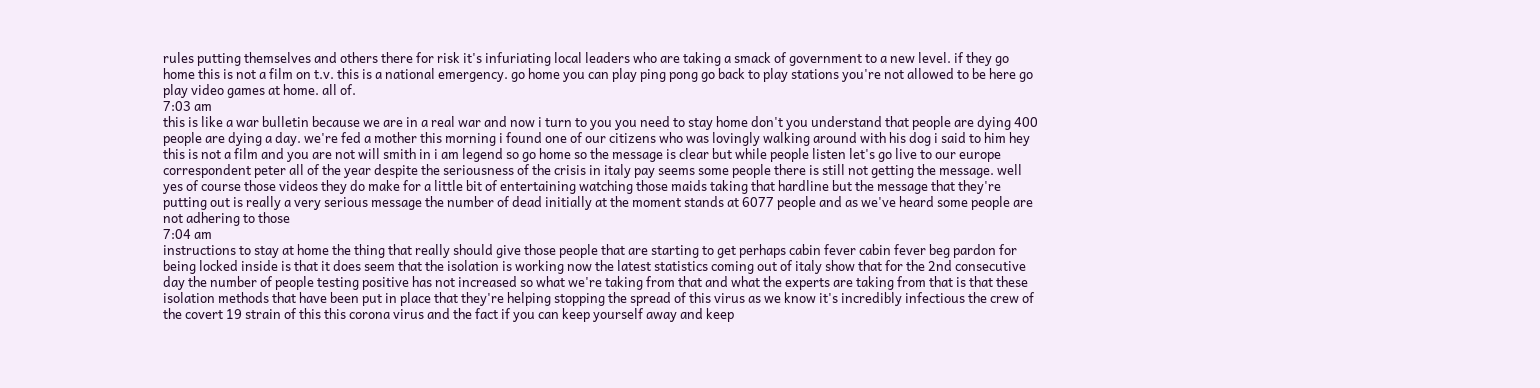rules putting themselves and others there for risk it's infuriating local leaders who are taking a smack of government to a new level. if they go home this is not a film on t.v. this is a national emergency. go home you can play ping pong go back to play stations you're not allowed to be here go play video games at home. all of.
7:03 am
this is like a war bulletin because we are in a real war and now i turn to you you need to stay home don't you understand that people are dying 400 people are dying a day. we're fed a mother this morning i found one of our citizens who was lovingly walking around with his dog i said to him hey this is not a film and you are not will smith in i am legend so go home so the message is clear but while people listen let's go live to our europe correspondent peter all of the year despite the seriousness of the crisis in italy pay seems some people there is still not getting the message. well yes of course those videos they do make for a little bit of entertaining watching those maids taking that hardline but the message that they're putting out is really a very serious message the number of dead initially at the moment stands at 6077 people and as we've heard some people are not adhering to those
7:04 am
instructions to stay at home the thing that really should give those people that are starting to get perhaps cabin fever cabin fever beg pardon for being locked inside is that it does seem that the isolation is working now the latest statistics coming out of italy show that for the 2nd consecutive day the number of people testing positive has not increased so what we're taking from that and what the experts are taking from that is that these isolation methods that have been put in place that they're helping stopping the spread of this virus as we know it's incredibly infectious the crew of the covert 19 strain of this this corona virus and the fact if you can keep yourself away and keep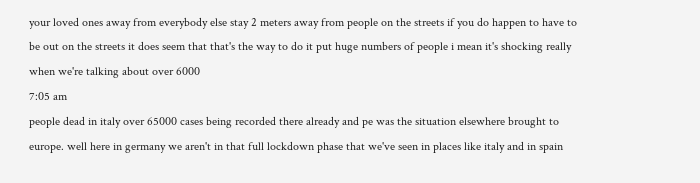your loved ones away from everybody else stay 2 meters away from people on the streets if you do happen to have to be out on the streets it does seem that that's the way to do it put huge numbers of people i mean it's shocking really when we're talking about over 6000
7:05 am
people dead in italy over 65000 cases being recorded there already and pe was the situation elsewhere brought to europe. well here in germany we aren't in that full lockdown phase that we've seen in places like italy and in spain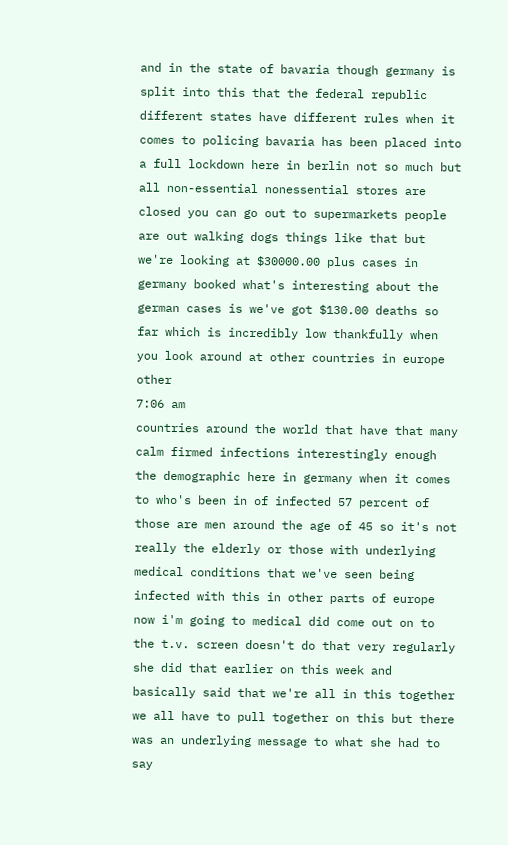and in the state of bavaria though germany is split into this that the federal republic different states have different rules when it comes to policing bavaria has been placed into a full lockdown here in berlin not so much but all non-essential nonessential stores are closed you can go out to supermarkets people are out walking dogs things like that but we're looking at $30000.00 plus cases in germany booked what's interesting about the german cases is we've got $130.00 deaths so far which is incredibly low thankfully when you look around at other countries in europe other
7:06 am
countries around the world that have that many calm firmed infections interestingly enough the demographic here in germany when it comes to who's been in of infected 57 percent of those are men around the age of 45 so it's not really the elderly or those with underlying medical conditions that we've seen being infected with this in other parts of europe now i'm going to medical did come out on to the t.v. screen doesn't do that very regularly she did that earlier on this week and basically said that we're all in this together we all have to pull together on this but there was an underlying message to what she had to say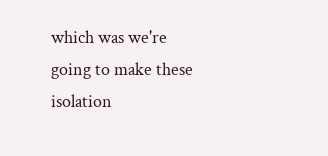which was we're going to make these isolation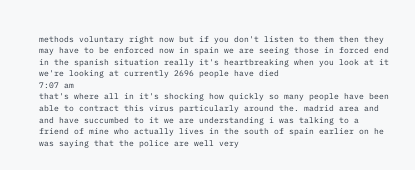methods voluntary right now but if you don't listen to them then they may have to be enforced now in spain we are seeing those in forced end in the spanish situation really it's heartbreaking when you look at it we're looking at currently 2696 people have died
7:07 am
that's where all in it's shocking how quickly so many people have been able to contract this virus particularly around the. madrid area and and have succumbed to it we are understanding i was talking to a friend of mine who actually lives in the south of spain earlier on he was saying that the police are well very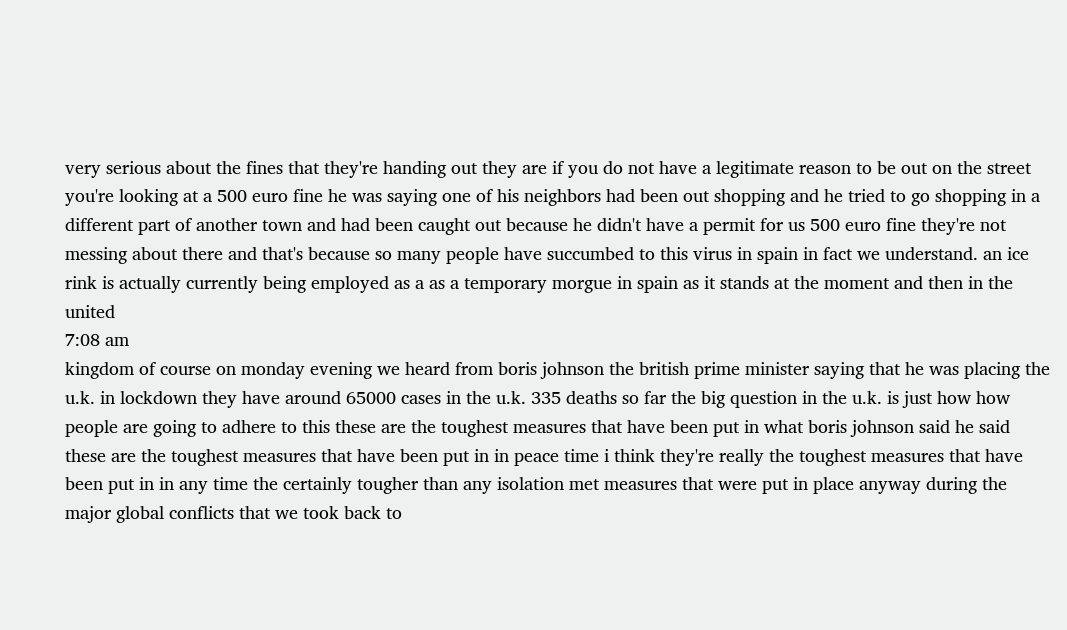very serious about the fines that they're handing out they are if you do not have a legitimate reason to be out on the street you're looking at a 500 euro fine he was saying one of his neighbors had been out shopping and he tried to go shopping in a different part of another town and had been caught out because he didn't have a permit for us 500 euro fine they're not messing about there and that's because so many people have succumbed to this virus in spain in fact we understand. an ice rink is actually currently being employed as a as a temporary morgue in spain as it stands at the moment and then in the united
7:08 am
kingdom of course on monday evening we heard from boris johnson the british prime minister saying that he was placing the u.k. in lockdown they have around 65000 cases in the u.k. 335 deaths so far the big question in the u.k. is just how how people are going to adhere to this these are the toughest measures that have been put in what boris johnson said he said these are the toughest measures that have been put in in peace time i think they're really the toughest measures that have been put in in any time the certainly tougher than any isolation met measures that were put in place anyway during the major global conflicts that we took back to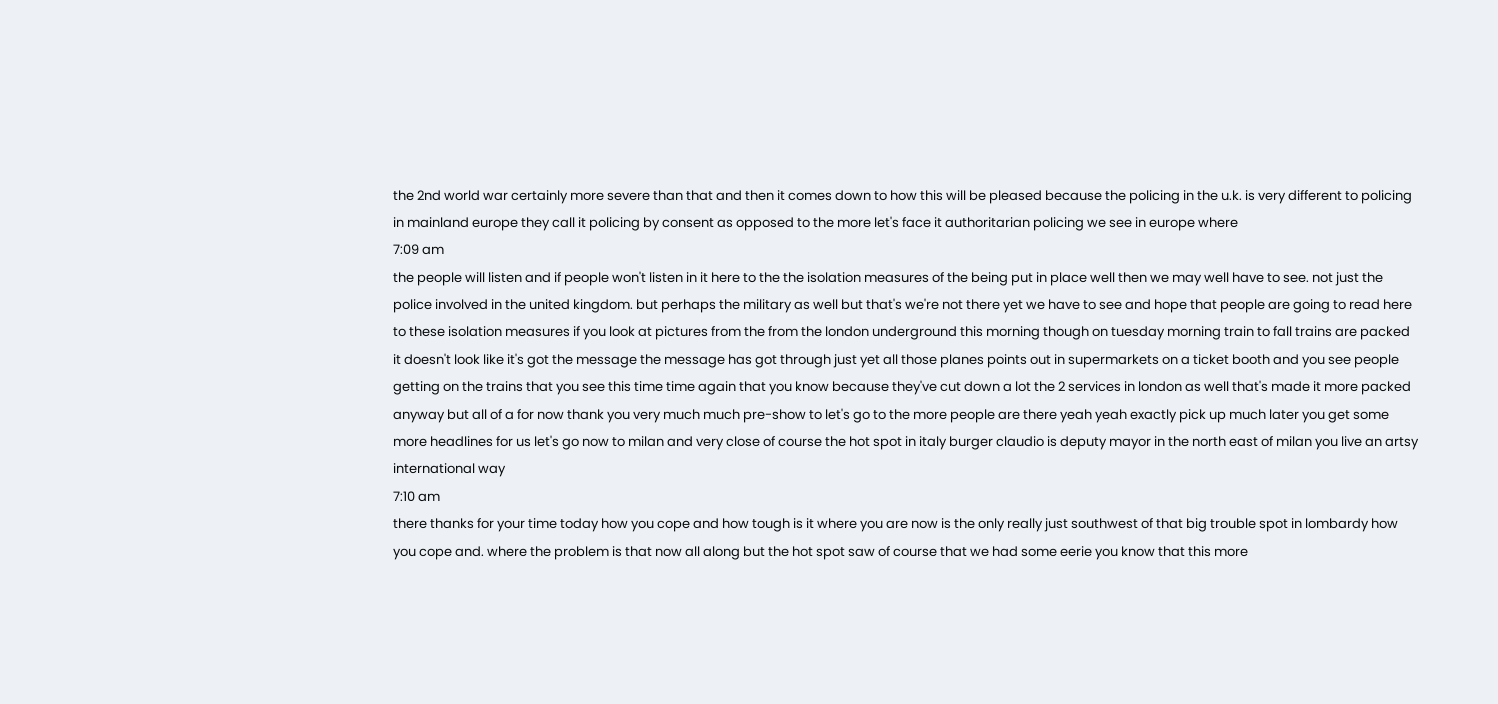the 2nd world war certainly more severe than that and then it comes down to how this will be pleased because the policing in the u.k. is very different to policing in mainland europe they call it policing by consent as opposed to the more let's face it authoritarian policing we see in europe where
7:09 am
the people will listen and if people won't listen in it here to the the isolation measures of the being put in place well then we may well have to see. not just the police involved in the united kingdom. but perhaps the military as well but that's we're not there yet we have to see and hope that people are going to read here to these isolation measures if you look at pictures from the from the london underground this morning though on tuesday morning train to fall trains are packed it doesn't look like it's got the message the message has got through just yet all those planes points out in supermarkets on a ticket booth and you see people getting on the trains that you see this time time again that you know because they've cut down a lot the 2 services in london as well that's made it more packed anyway but all of a for now thank you very much much pre-show to let's go to the more people are there yeah yeah exactly pick up much later you get some more headlines for us let's go now to milan and very close of course the hot spot in italy burger claudio is deputy mayor in the north east of milan you live an artsy international way
7:10 am
there thanks for your time today how you cope and how tough is it where you are now is the only really just southwest of that big trouble spot in lombardy how you cope and. where the problem is that now all along but the hot spot saw of course that we had some eerie you know that this more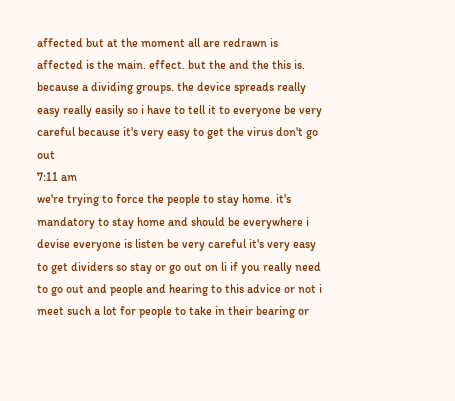affected but at the moment all are redrawn is affected is the main. effect. but the and the this is. because a dividing groups. the device spreads really easy really easily so i have to tell it to everyone be very careful because it's very easy to get the virus don't go out
7:11 am
we're trying to force the people to stay home. it's mandatory to stay home and should be everywhere i devise everyone is listen be very careful it's very easy to get dividers so stay or go out on li if you really need to go out and people and hearing to this advice or not i meet such a lot for people to take in their bearing or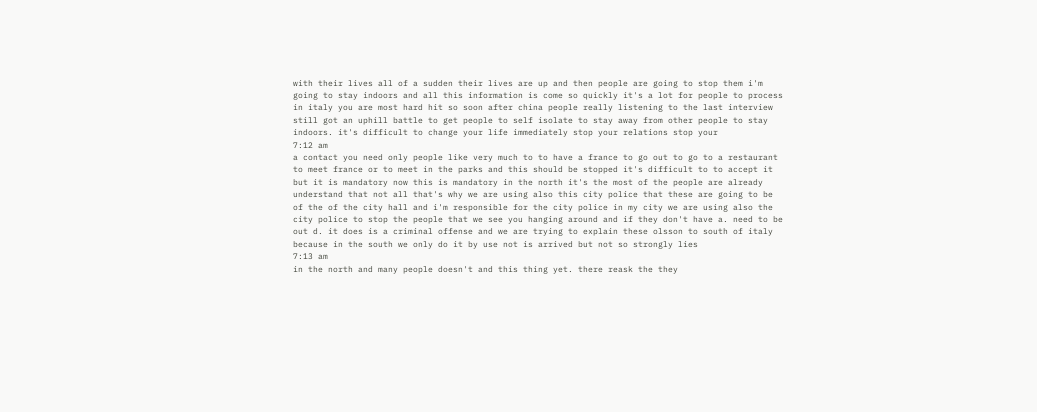with their lives all of a sudden their lives are up and then people are going to stop them i'm going to stay indoors and all this information is come so quickly it's a lot for people to process in italy you are most hard hit so soon after china people really listening to the last interview still got an uphill battle to get people to self isolate to stay away from other people to stay indoors. it's difficult to change your life immediately stop your relations stop your
7:12 am
a contact you need only people like very much to to have a france to go out to go to a restaurant to meet france or to meet in the parks and this should be stopped it's difficult to to accept it but it is mandatory now this is mandatory in the north it's the most of the people are already understand that not all that's why we are using also this city police that these are going to be of the of the city hall and i'm responsible for the city police in my city we are using also the city police to stop the people that we see you hanging around and if they don't have a. need to be out d. it does is a criminal offense and we are trying to explain these olsson to south of italy because in the south we only do it by use not is arrived but not so strongly lies
7:13 am
in the north and many people doesn't and this thing yet. there reask the they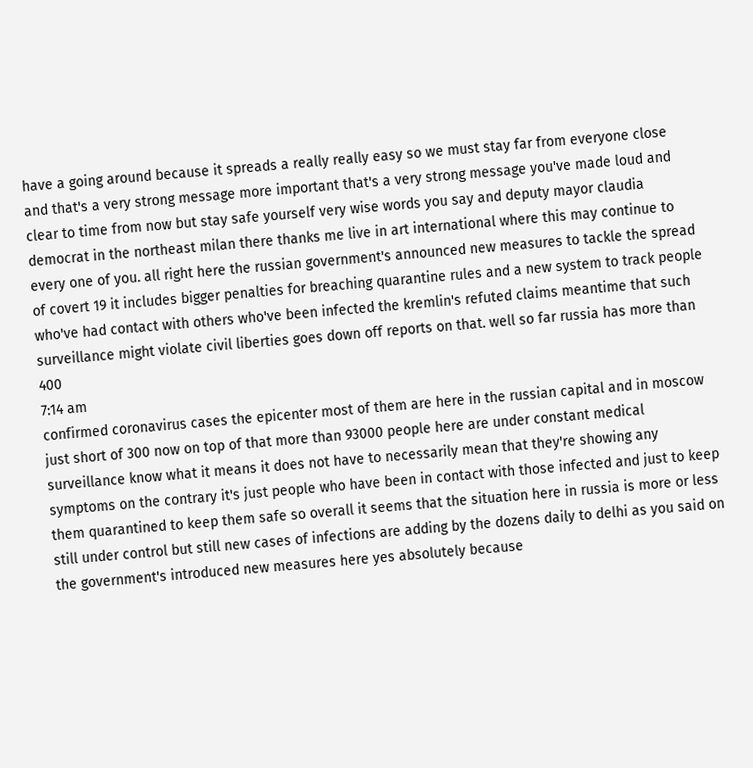have a going around because it spreads a really really easy so we must stay far from everyone close and that's a very strong message more important that's a very strong message you've made loud and clear to time from now but stay safe yourself very wise words you say and deputy mayor claudia democrat in the northeast milan there thanks me live in art international where this may continue to every one of you. all right here the russian government's announced new measures to tackle the spread of covert 19 it includes bigger penalties for breaching quarantine rules and a new system to track people who've had contact with others who've been infected the kremlin's refuted claims meantime that such surveillance might violate civil liberties goes down off reports on that. well so far russia has more than 400
7:14 am
confirmed coronavirus cases the epicenter most of them are here in the russian capital and in moscow just short of 300 now on top of that more than 93000 people here are under constant medical surveillance know what it means it does not have to necessarily mean that they're showing any symptoms on the contrary it's just people who have been in contact with those infected and just to keep them quarantined to keep them safe so overall it seems that the situation here in russia is more or less still under control but still new cases of infections are adding by the dozens daily to delhi as you said on the government's introduced new measures here yes absolutely because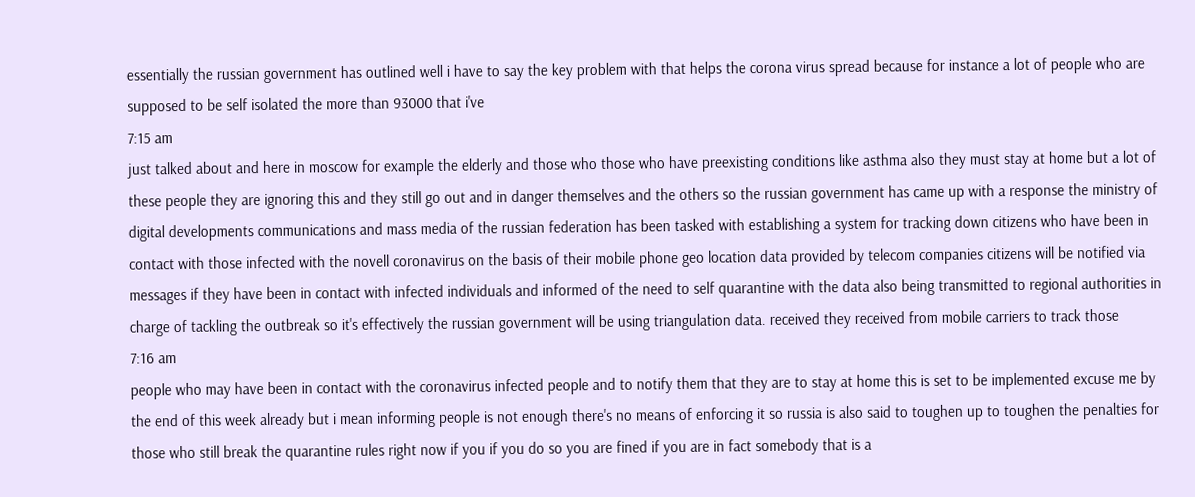essentially the russian government has outlined well i have to say the key problem with that helps the corona virus spread because for instance a lot of people who are supposed to be self isolated the more than 93000 that i've
7:15 am
just talked about and here in moscow for example the elderly and those who those who have preexisting conditions like asthma also they must stay at home but a lot of these people they are ignoring this and they still go out and in danger themselves and the others so the russian government has came up with a response the ministry of digital developments communications and mass media of the russian federation has been tasked with establishing a system for tracking down citizens who have been in contact with those infected with the novell coronavirus on the basis of their mobile phone geo location data provided by telecom companies citizens will be notified via messages if they have been in contact with infected individuals and informed of the need to self quarantine with the data also being transmitted to regional authorities in charge of tackling the outbreak so it's effectively the russian government will be using triangulation data. received they received from mobile carriers to track those
7:16 am
people who may have been in contact with the coronavirus infected people and to notify them that they are to stay at home this is set to be implemented excuse me by the end of this week already but i mean informing people is not enough there's no means of enforcing it so russia is also said to toughen up to toughen the penalties for those who still break the quarantine rules right now if you if you do so you are fined if you are in fact somebody that is a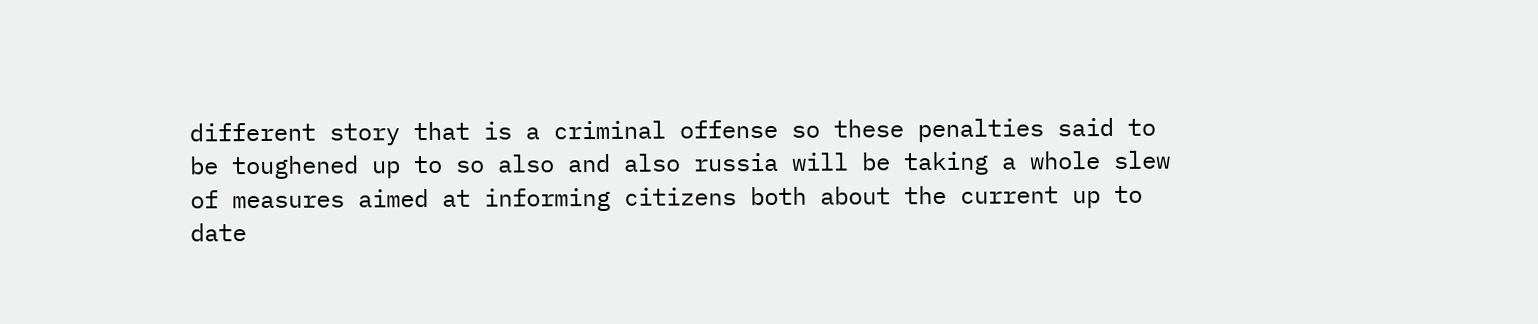different story that is a criminal offense so these penalties said to be toughened up to so also and also russia will be taking a whole slew of measures aimed at informing citizens both about the current up to date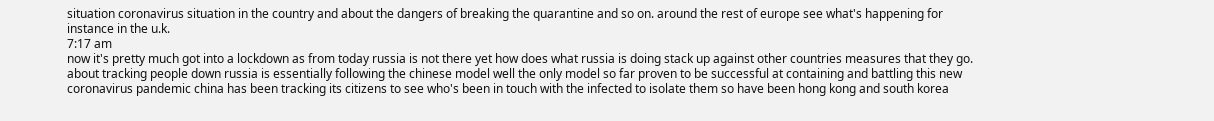situation coronavirus situation in the country and about the dangers of breaking the quarantine and so on. around the rest of europe see what's happening for instance in the u.k.
7:17 am
now it's pretty much got into a lockdown as from today russia is not there yet how does what russia is doing stack up against other countries measures that they go. about tracking people down russia is essentially following the chinese model well the only model so far proven to be successful at containing and battling this new coronavirus pandemic china has been tracking its citizens to see who's been in touch with the infected to isolate them so have been hong kong and south korea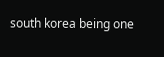south korea being one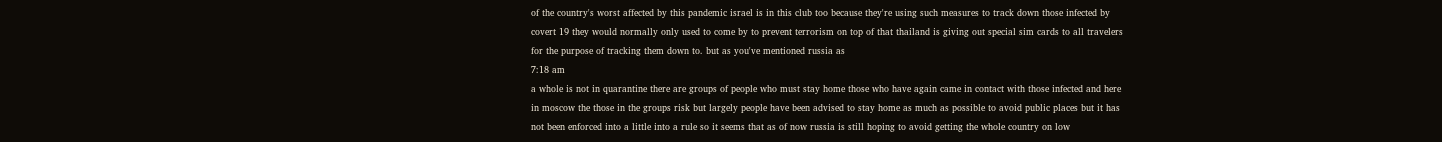of the country's worst affected by this pandemic israel is in this club too because they're using such measures to track down those infected by covert 19 they would normally only used to come by to prevent terrorism on top of that thailand is giving out special sim cards to all travelers for the purpose of tracking them down to. but as you've mentioned russia as
7:18 am
a whole is not in quarantine there are groups of people who must stay home those who have again came in contact with those infected and here in moscow the those in the groups risk but largely people have been advised to stay home as much as possible to avoid public places but it has not been enforced into a little into a rule so it seems that as of now russia is still hoping to avoid getting the whole country on low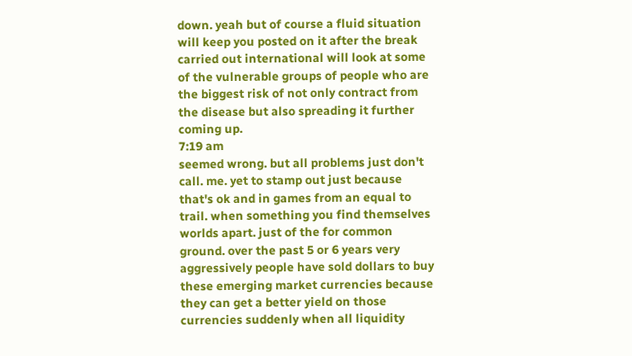down. yeah but of course a fluid situation will keep you posted on it after the break carried out international will look at some of the vulnerable groups of people who are the biggest risk of not only contract from the disease but also spreading it further coming up.
7:19 am
seemed wrong. but all problems just don't call. me. yet to stamp out just because that's ok and in games from an equal to trail. when something you find themselves worlds apart. just of the for common ground. over the past 5 or 6 years very aggressively people have sold dollars to buy these emerging market currencies because they can get a better yield on those currencies suddenly when all liquidity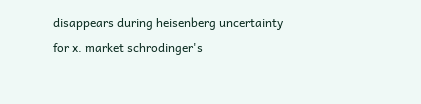disappears during heisenberg uncertainty for x. market schrodinger's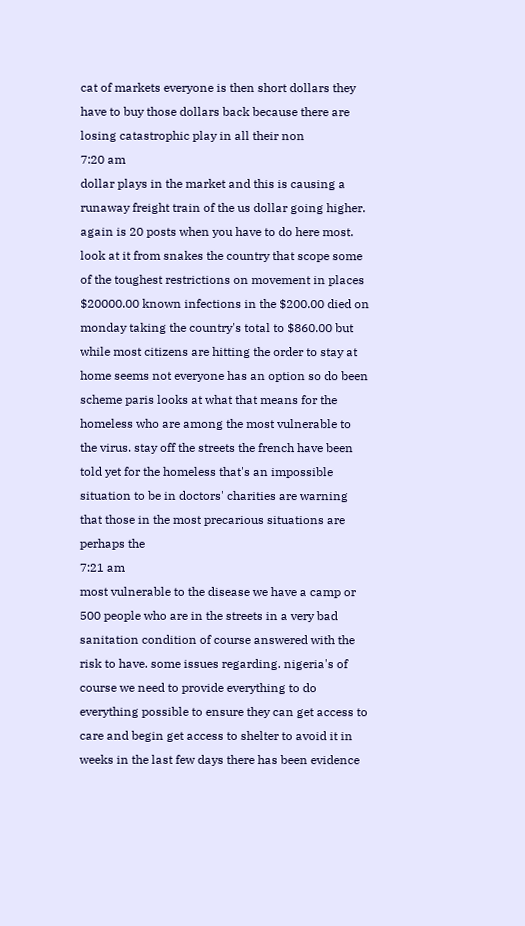cat of markets everyone is then short dollars they have to buy those dollars back because there are losing catastrophic play in all their non
7:20 am
dollar plays in the market and this is causing a runaway freight train of the us dollar going higher. again is 20 posts when you have to do here most. look at it from snakes the country that scope some of the toughest restrictions on movement in places $20000.00 known infections in the $200.00 died on monday taking the country's total to $860.00 but while most citizens are hitting the order to stay at home seems not everyone has an option so do been scheme paris looks at what that means for the homeless who are among the most vulnerable to the virus. stay off the streets the french have been told yet for the homeless that's an impossible situation to be in doctors' charities are warning that those in the most precarious situations are perhaps the
7:21 am
most vulnerable to the disease we have a camp or 500 people who are in the streets in a very bad sanitation condition of course answered with the risk to have. some issues regarding. nigeria's of course we need to provide everything to do everything possible to ensure they can get access to care and begin get access to shelter to avoid it in weeks in the last few days there has been evidence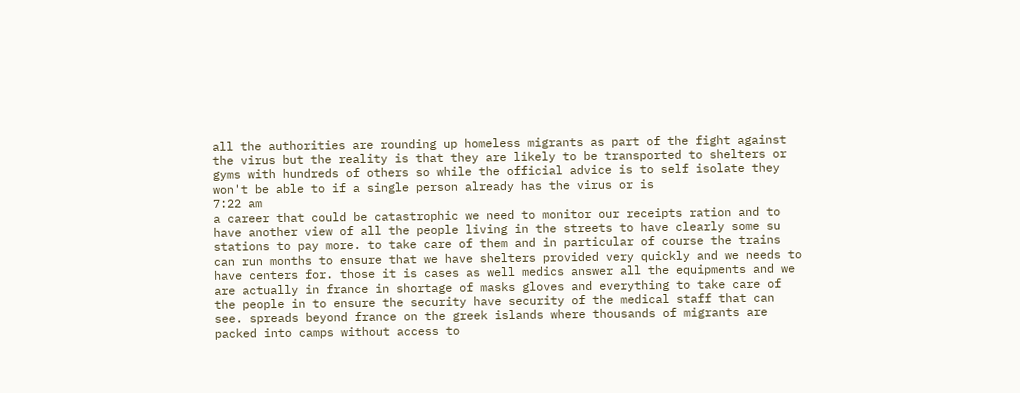all the authorities are rounding up homeless migrants as part of the fight against the virus but the reality is that they are likely to be transported to shelters or gyms with hundreds of others so while the official advice is to self isolate they won't be able to if a single person already has the virus or is
7:22 am
a career that could be catastrophic we need to monitor our receipts ration and to have another view of all the people living in the streets to have clearly some su stations to pay more. to take care of them and in particular of course the trains can run months to ensure that we have shelters provided very quickly and we needs to have centers for. those it is cases as well medics answer all the equipments and we are actually in france in shortage of masks gloves and everything to take care of the people in to ensure the security have security of the medical staff that can see. spreads beyond france on the greek islands where thousands of migrants are packed into camps without access to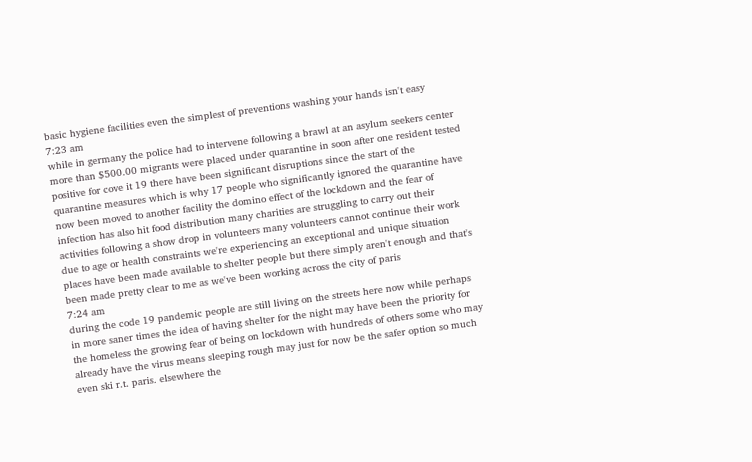basic hygiene facilities even the simplest of preventions washing your hands isn't easy
7:23 am
while in germany the police had to intervene following a brawl at an asylum seekers center more than $500.00 migrants were placed under quarantine in soon after one resident tested positive for cove it 19 there have been significant disruptions since the start of the quarantine measures which is why 17 people who significantly ignored the quarantine have now been moved to another facility the domino effect of the lockdown and the fear of infection has also hit food distribution many charities are struggling to carry out their activities following a show drop in volunteers many volunteers cannot continue their work due to age or health constraints we're experiencing an exceptional and unique situation places have been made available to shelter people but there simply aren't enough and that's been made pretty clear to me as we've been working across the city of paris
7:24 am
during the code 19 pandemic people are still living on the streets here now while perhaps in more saner times the idea of having shelter for the night may have been the priority for the homeless the growing fear of being on lockdown with hundreds of others some who may already have the virus means sleeping rough may just for now be the safer option so much even ski r.t. paris. elsewhere the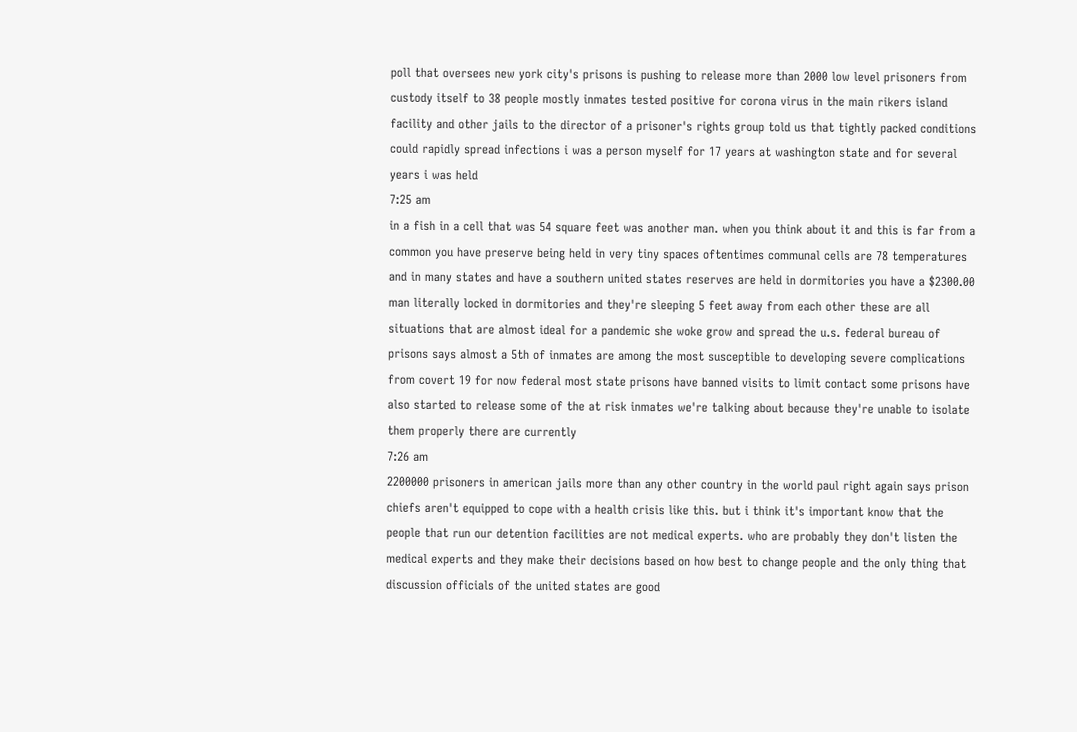poll that oversees new york city's prisons is pushing to release more than 2000 low level prisoners from custody itself to 38 people mostly inmates tested positive for corona virus in the main rikers island facility and other jails to the director of a prisoner's rights group told us that tightly packed conditions could rapidly spread infections i was a person myself for 17 years at washington state and for several years i was held
7:25 am
in a fish in a cell that was 54 square feet was another man. when you think about it and this is far from a common you have preserve being held in very tiny spaces oftentimes communal cells are 78 temperatures and in many states and have a southern united states reserves are held in dormitories you have a $2300.00 man literally locked in dormitories and they're sleeping 5 feet away from each other these are all situations that are almost ideal for a pandemic she woke grow and spread the u.s. federal bureau of prisons says almost a 5th of inmates are among the most susceptible to developing severe complications from covert 19 for now federal most state prisons have banned visits to limit contact some prisons have also started to release some of the at risk inmates we're talking about because they're unable to isolate them properly there are currently
7:26 am
2200000 prisoners in american jails more than any other country in the world paul right again says prison chiefs aren't equipped to cope with a health crisis like this. but i think it's important know that the people that run our detention facilities are not medical experts. who are probably they don't listen the medical experts and they make their decisions based on how best to change people and the only thing that discussion officials of the united states are good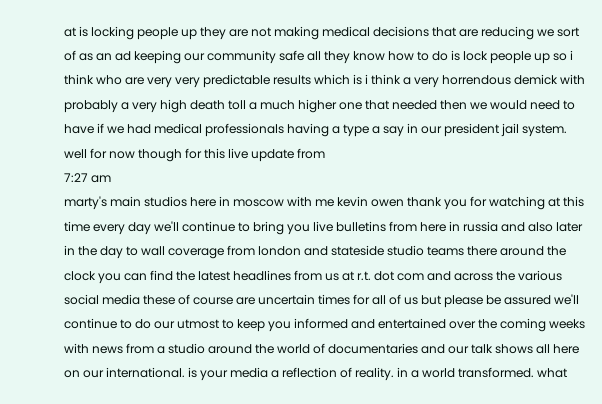at is locking people up they are not making medical decisions that are reducing we sort of as an ad keeping our community safe all they know how to do is lock people up so i think who are very very predictable results which is i think a very horrendous demick with probably a very high death toll a much higher one that needed then we would need to have if we had medical professionals having a type a say in our president jail system. well for now though for this live update from
7:27 am
marty's main studios here in moscow with me kevin owen thank you for watching at this time every day we'll continue to bring you live bulletins from here in russia and also later in the day to wall coverage from london and stateside studio teams there around the clock you can find the latest headlines from us at r.t. dot com and across the various social media these of course are uncertain times for all of us but please be assured we'll continue to do our utmost to keep you informed and entertained over the coming weeks with news from a studio around the world of documentaries and our talk shows all here on our international. is your media a reflection of reality. in a world transformed. what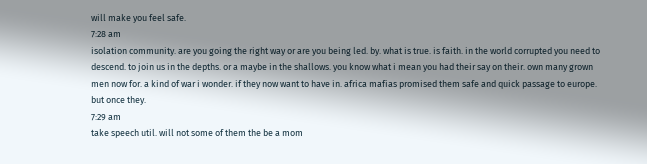will make you feel safe.
7:28 am
isolation community. are you going the right way or are you being led. by. what is true. is faith. in the world corrupted you need to descend. to join us in the depths. or a maybe in the shallows. you know what i mean you had their say on their. own many grown men now for. a kind of war i wonder. if they now want to have in. africa mafias promised them safe and quick passage to europe. but once they.
7:29 am
take speech util. will not some of them the be a mom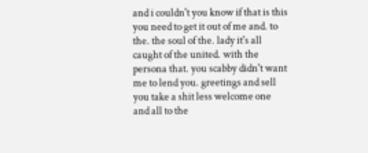and i couldn't you know if that is this you need to get it out of me and. to the. the soul of the. lady it's all caught of the united. with the persona that. you scabby didn't want me to lend you. greetings and sell you take a shit less welcome one and all to the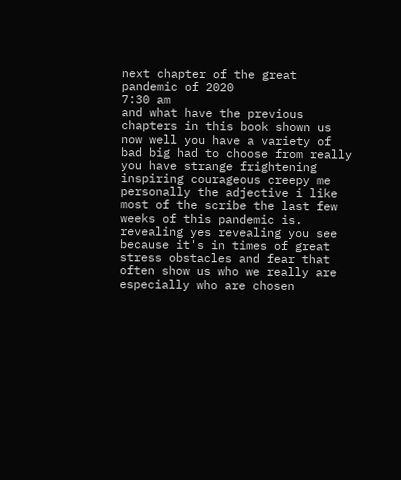next chapter of the great pandemic of 2020
7:30 am
and what have the previous chapters in this book shown us now well you have a variety of bad big had to choose from really you have strange frightening inspiring courageous creepy me personally the adjective i like most of the scribe the last few weeks of this pandemic is. revealing yes revealing you see because it's in times of great stress obstacles and fear that often show us who we really are especially who are chosen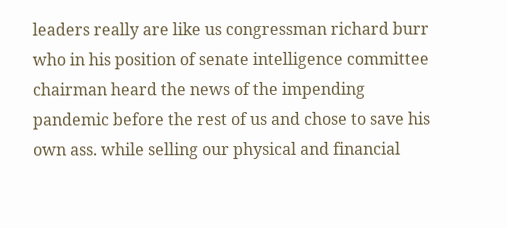leaders really are like us congressman richard burr who in his position of senate intelligence committee chairman heard the news of the impending pandemic before the rest of us and chose to save his own ass. while selling our physical and financial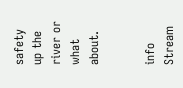safety up the river or what about.


info Stream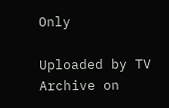Only

Uploaded by TV Archive on